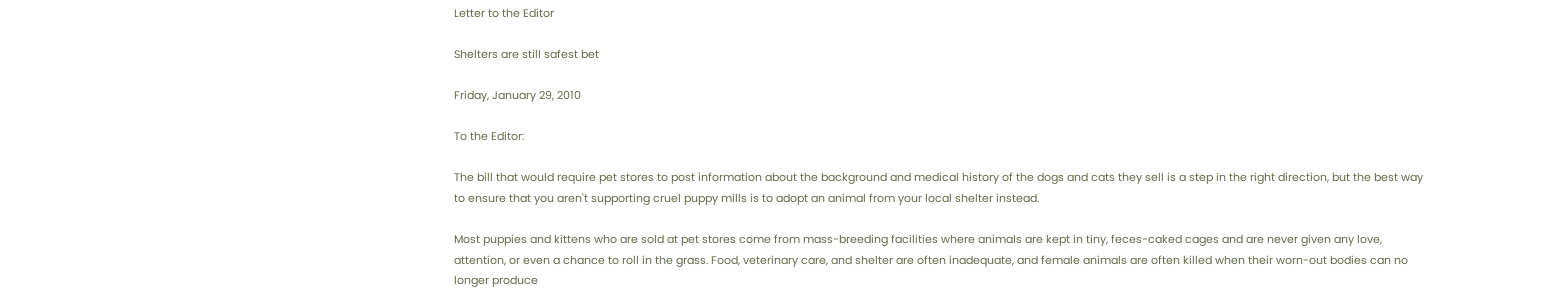Letter to the Editor

Shelters are still safest bet

Friday, January 29, 2010

To the Editor:

The bill that would require pet stores to post information about the background and medical history of the dogs and cats they sell is a step in the right direction, but the best way to ensure that you aren't supporting cruel puppy mills is to adopt an animal from your local shelter instead.

Most puppies and kittens who are sold at pet stores come from mass-breeding facilities where animals are kept in tiny, feces-caked cages and are never given any love, attention, or even a chance to roll in the grass. Food, veterinary care, and shelter are often inadequate, and female animals are often killed when their worn-out bodies can no longer produce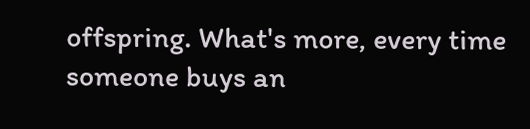offspring. What's more, every time someone buys an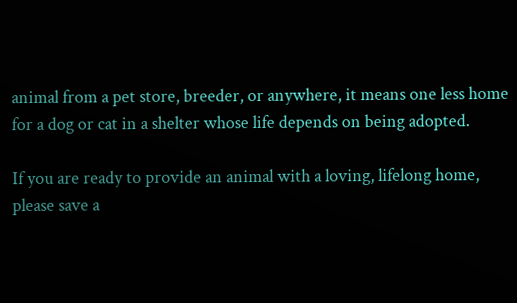animal from a pet store, breeder, or anywhere, it means one less home for a dog or cat in a shelter whose life depends on being adopted.

If you are ready to provide an animal with a loving, lifelong home, please save a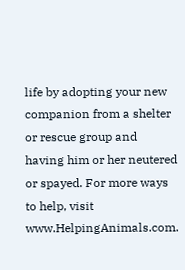life by adopting your new companion from a shelter or rescue group and having him or her neutered or spayed. For more ways to help, visit www.HelpingAnimals.com.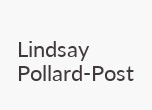Lindsay Pollard-Post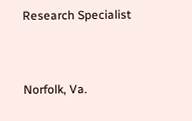Research Specialist


Norfolk, Va.